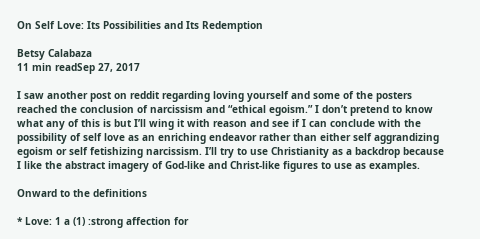On Self Love: Its Possibilities and Its Redemption

Betsy Calabaza
11 min readSep 27, 2017

I saw another post on reddit regarding loving yourself and some of the posters reached the conclusion of narcissism and “ethical egoism.” I don’t pretend to know what any of this is but I’ll wing it with reason and see if I can conclude with the possibility of self love as an enriching endeavor rather than either self aggrandizing egoism or self fetishizing narcissism. I’ll try to use Christianity as a backdrop because I like the abstract imagery of God-like and Christ-like figures to use as examples.

Onward to the definitions

* Love: 1 a (1) :strong affection for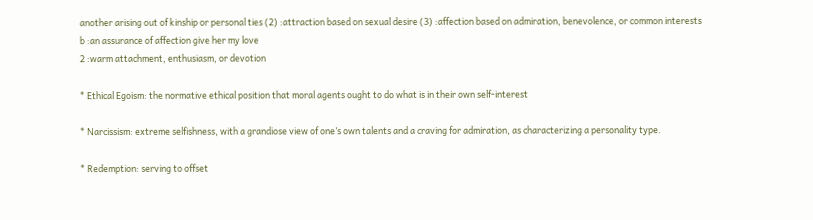another arising out of kinship or personal ties (2) :attraction based on sexual desire (3) :affection based on admiration, benevolence, or common interests
b :an assurance of affection give her my love
2 :warm attachment, enthusiasm, or devotion

* Ethical Egoism: the normative ethical position that moral agents ought to do what is in their own self-interest

* Narcissism: extreme selfishness, with a grandiose view of one’s own talents and a craving for admiration, as characterizing a personality type.

* Redemption: serving to offset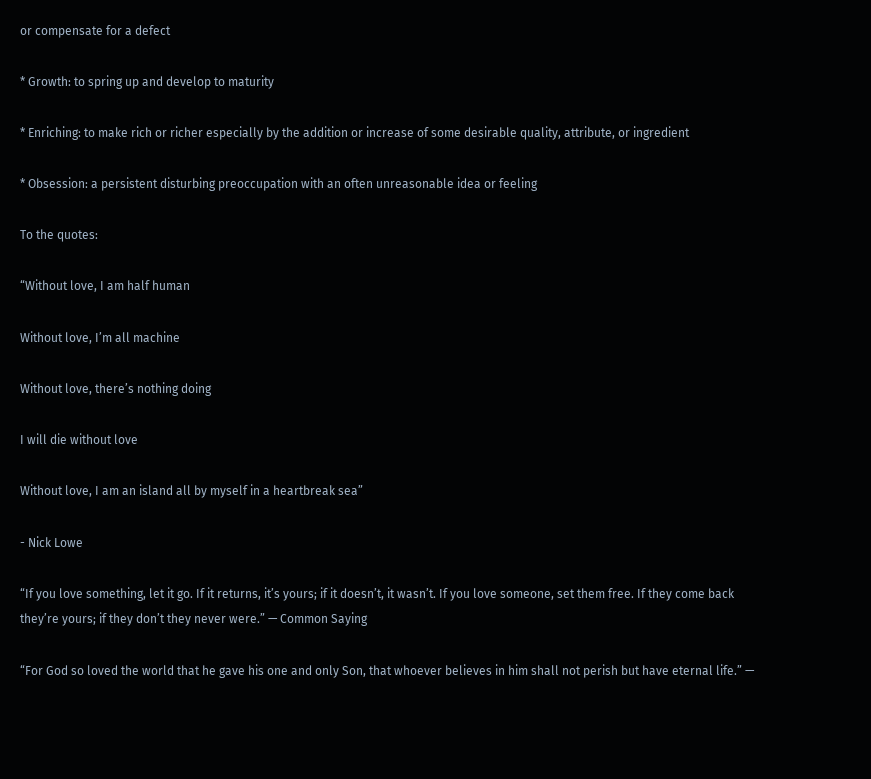or compensate for a defect

* Growth: to spring up and develop to maturity

* Enriching: to make rich or richer especially by the addition or increase of some desirable quality, attribute, or ingredient

* Obsession: a persistent disturbing preoccupation with an often unreasonable idea or feeling

To the quotes:

“Without love, I am half human

Without love, I’m all machine

Without love, there’s nothing doing

I will die without love

Without love, I am an island all by myself in a heartbreak sea”

- Nick Lowe

“If you love something, let it go. If it returns, it’s yours; if it doesn’t, it wasn’t. If you love someone, set them free. If they come back they’re yours; if they don’t they never were.” — Common Saying

“For God so loved the world that he gave his one and only Son, that whoever believes in him shall not perish but have eternal life.” —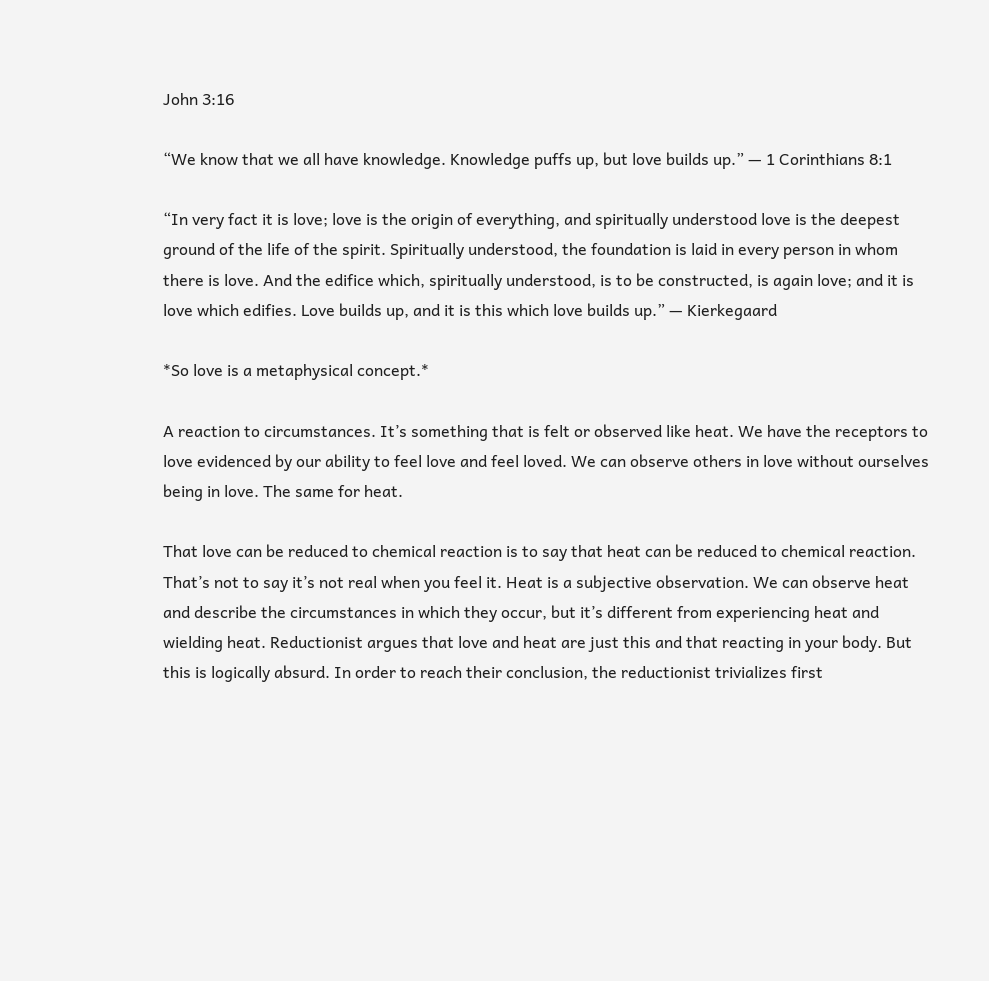John 3:16

“We know that we all have knowledge. Knowledge puffs up, but love builds up.” — 1 Corinthians 8:1

“In very fact it is love; love is the origin of everything, and spiritually understood love is the deepest ground of the life of the spirit. Spiritually understood, the foundation is laid in every person in whom there is love. And the edifice which, spiritually understood, is to be constructed, is again love; and it is love which edifies. Love builds up, and it is this which love builds up.” — Kierkegaard

*So love is a metaphysical concept.*

A reaction to circumstances. It’s something that is felt or observed like heat. We have the receptors to love evidenced by our ability to feel love and feel loved. We can observe others in love without ourselves being in love. The same for heat.

That love can be reduced to chemical reaction is to say that heat can be reduced to chemical reaction. That’s not to say it’s not real when you feel it. Heat is a subjective observation. We can observe heat and describe the circumstances in which they occur, but it’s different from experiencing heat and wielding heat. Reductionist argues that love and heat are just this and that reacting in your body. But this is logically absurd. In order to reach their conclusion, the reductionist trivializes first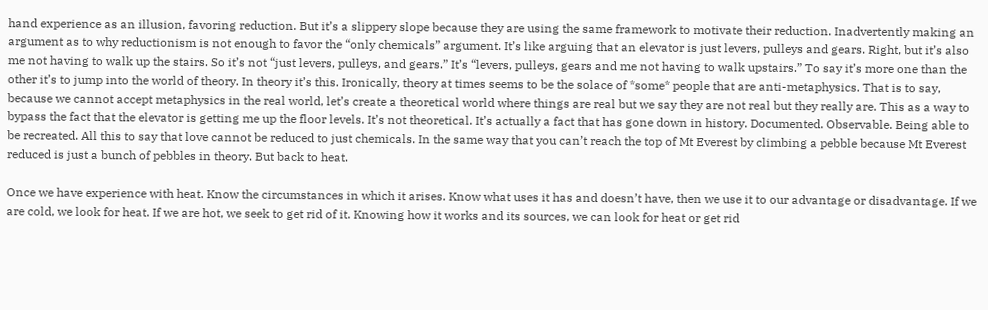hand experience as an illusion, favoring reduction. But it’s a slippery slope because they are using the same framework to motivate their reduction. Inadvertently making an argument as to why reductionism is not enough to favor the “only chemicals” argument. It’s like arguing that an elevator is just levers, pulleys and gears. Right, but it’s also me not having to walk up the stairs. So it’s not “just levers, pulleys, and gears.” It’s “levers, pulleys, gears and me not having to walk upstairs.” To say it’s more one than the other it’s to jump into the world of theory. In theory it’s this. Ironically, theory at times seems to be the solace of *some* people that are anti-metaphysics. That is to say, because we cannot accept metaphysics in the real world, let’s create a theoretical world where things are real but we say they are not real but they really are. This as a way to bypass the fact that the elevator is getting me up the floor levels. It’s not theoretical. It’s actually a fact that has gone down in history. Documented. Observable. Being able to be recreated. All this to say that love cannot be reduced to just chemicals. In the same way that you can’t reach the top of Mt Everest by climbing a pebble because Mt Everest reduced is just a bunch of pebbles in theory. But back to heat.

Once we have experience with heat. Know the circumstances in which it arises. Know what uses it has and doesn’t have, then we use it to our advantage or disadvantage. If we are cold, we look for heat. If we are hot, we seek to get rid of it. Knowing how it works and its sources, we can look for heat or get rid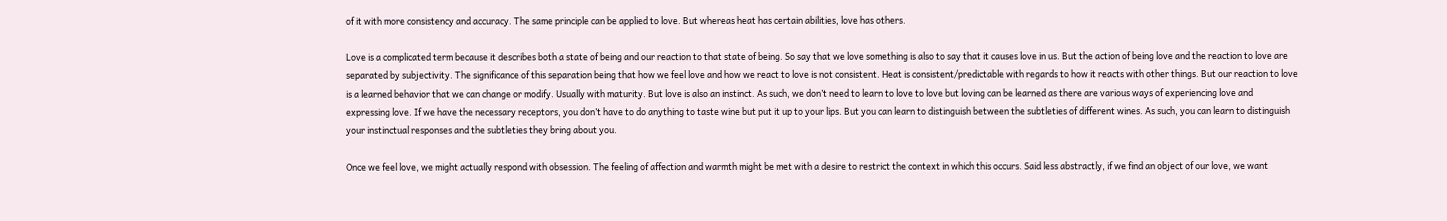of it with more consistency and accuracy. The same principle can be applied to love. But whereas heat has certain abilities, love has others.

Love is a complicated term because it describes both a state of being and our reaction to that state of being. So say that we love something is also to say that it causes love in us. But the action of being love and the reaction to love are separated by subjectivity. The significance of this separation being that how we feel love and how we react to love is not consistent. Heat is consistent/predictable with regards to how it reacts with other things. But our reaction to love is a learned behavior that we can change or modify. Usually with maturity. But love is also an instinct. As such, we don’t need to learn to love to love but loving can be learned as there are various ways of experiencing love and expressing love. If we have the necessary receptors, you don’t have to do anything to taste wine but put it up to your lips. But you can learn to distinguish between the subtleties of different wines. As such, you can learn to distinguish your instinctual responses and the subtleties they bring about you.

Once we feel love, we might actually respond with obsession. The feeling of affection and warmth might be met with a desire to restrict the context in which this occurs. Said less abstractly, if we find an object of our love, we want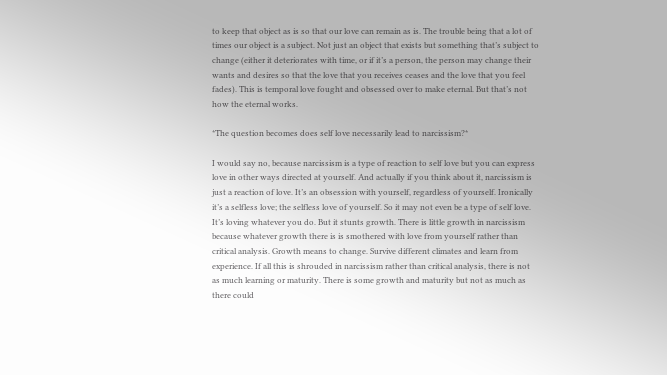to keep that object as is so that our love can remain as is. The trouble being that a lot of times our object is a subject. Not just an object that exists but something that’s subject to change (either it deteriorates with time, or if it’s a person, the person may change their wants and desires so that the love that you receives ceases and the love that you feel fades). This is temporal love fought and obsessed over to make eternal. But that’s not how the eternal works.

*The question becomes does self love necessarily lead to narcissism?*

I would say no, because narcissism is a type of reaction to self love but you can express love in other ways directed at yourself. And actually if you think about it, narcissism is just a reaction of love. It’s an obsession with yourself, regardless of yourself. Ironically it’s a selfless love; the selfless love of yourself. So it may not even be a type of self love. It’s loving whatever you do. But it stunts growth. There is little growth in narcissism because whatever growth there is is smothered with love from yourself rather than critical analysis. Growth means to change. Survive different climates and learn from experience. If all this is shrouded in narcissism rather than critical analysis, there is not as much learning or maturity. There is some growth and maturity but not as much as there could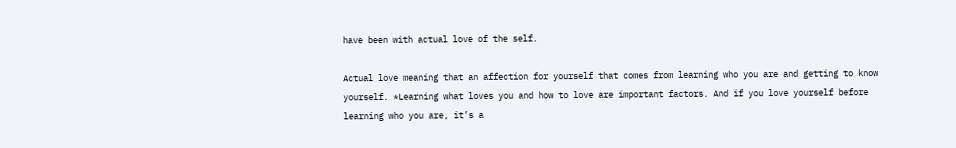have been with actual love of the self.

Actual love meaning that an affection for yourself that comes from learning who you are and getting to know yourself. *Learning what loves you and how to love are important factors. And if you love yourself before learning who you are, it’s a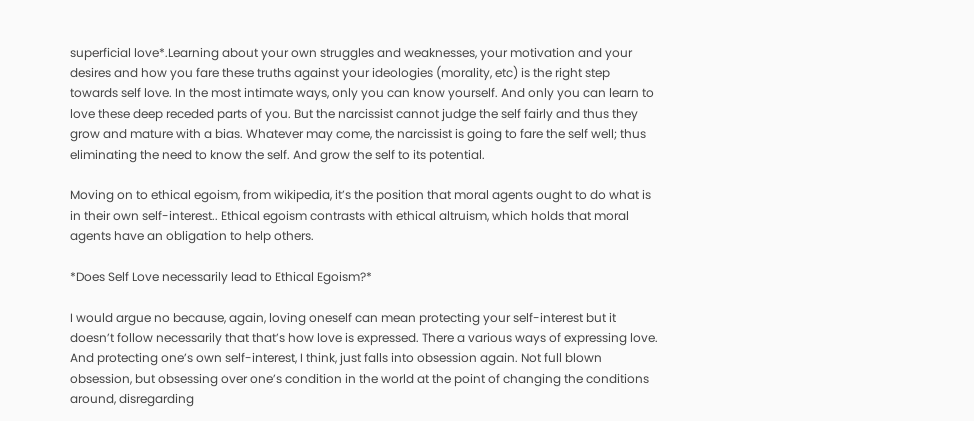superficial love*.Learning about your own struggles and weaknesses, your motivation and your desires and how you fare these truths against your ideologies (morality, etc) is the right step towards self love. In the most intimate ways, only you can know yourself. And only you can learn to love these deep receded parts of you. But the narcissist cannot judge the self fairly and thus they grow and mature with a bias. Whatever may come, the narcissist is going to fare the self well; thus eliminating the need to know the self. And grow the self to its potential.

Moving on to ethical egoism, from wikipedia, it’s the position that moral agents ought to do what is in their own self-interest.. Ethical egoism contrasts with ethical altruism, which holds that moral agents have an obligation to help others.

*Does Self Love necessarily lead to Ethical Egoism?*

I would argue no because, again, loving oneself can mean protecting your self-interest but it doesn’t follow necessarily that that’s how love is expressed. There a various ways of expressing love. And protecting one’s own self-interest, I think, just falls into obsession again. Not full blown obsession, but obsessing over one’s condition in the world at the point of changing the conditions around, disregarding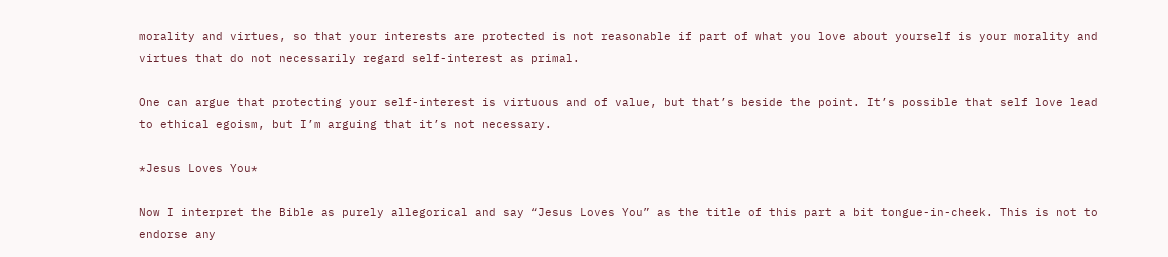morality and virtues, so that your interests are protected is not reasonable if part of what you love about yourself is your morality and virtues that do not necessarily regard self-interest as primal.

One can argue that protecting your self-interest is virtuous and of value, but that’s beside the point. It’s possible that self love lead to ethical egoism, but I’m arguing that it’s not necessary.

*Jesus Loves You*

Now I interpret the Bible as purely allegorical and say “Jesus Loves You” as the title of this part a bit tongue-in-cheek. This is not to endorse any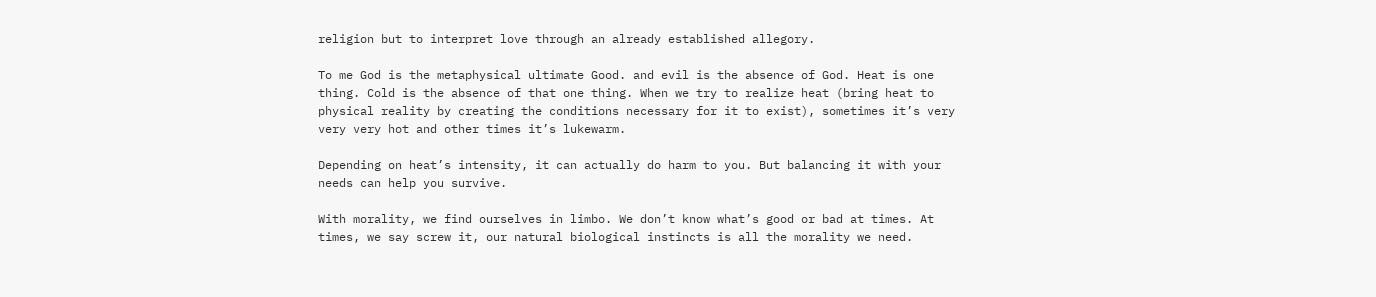religion but to interpret love through an already established allegory.

To me God is the metaphysical ultimate Good. and evil is the absence of God. Heat is one thing. Cold is the absence of that one thing. When we try to realize heat (bring heat to physical reality by creating the conditions necessary for it to exist), sometimes it’s very very very hot and other times it’s lukewarm.

Depending on heat’s intensity, it can actually do harm to you. But balancing it with your needs can help you survive.

With morality, we find ourselves in limbo. We don’t know what’s good or bad at times. At times, we say screw it, our natural biological instincts is all the morality we need.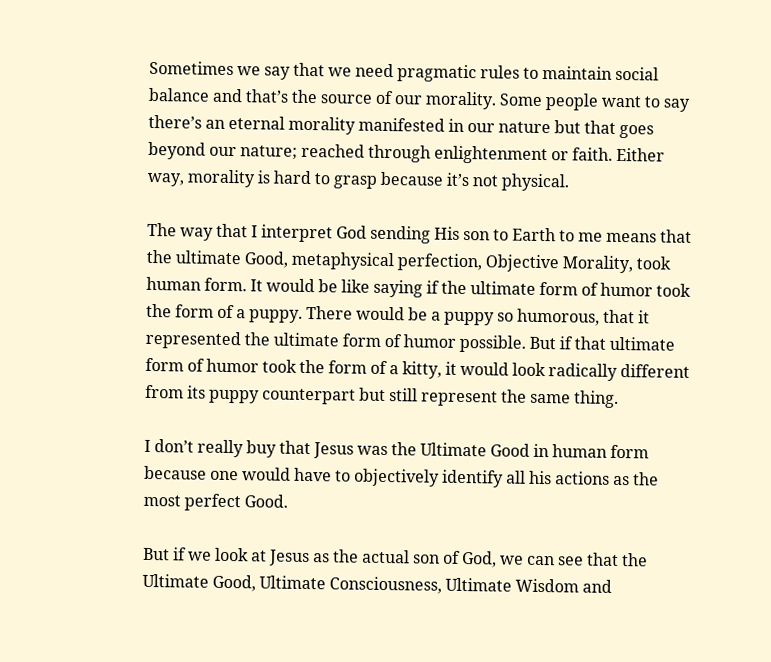Sometimes we say that we need pragmatic rules to maintain social balance and that’s the source of our morality. Some people want to say there’s an eternal morality manifested in our nature but that goes beyond our nature; reached through enlightenment or faith. Either way, morality is hard to grasp because it’s not physical.

The way that I interpret God sending His son to Earth to me means that the ultimate Good, metaphysical perfection, Objective Morality, took human form. It would be like saying if the ultimate form of humor took the form of a puppy. There would be a puppy so humorous, that it represented the ultimate form of humor possible. But if that ultimate form of humor took the form of a kitty, it would look radically different from its puppy counterpart but still represent the same thing.

I don’t really buy that Jesus was the Ultimate Good in human form because one would have to objectively identify all his actions as the most perfect Good.

But if we look at Jesus as the actual son of God, we can see that the Ultimate Good, Ultimate Consciousness, Ultimate Wisdom and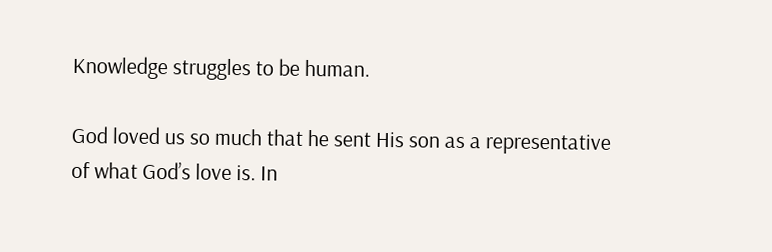Knowledge struggles to be human.

God loved us so much that he sent His son as a representative of what God’s love is. In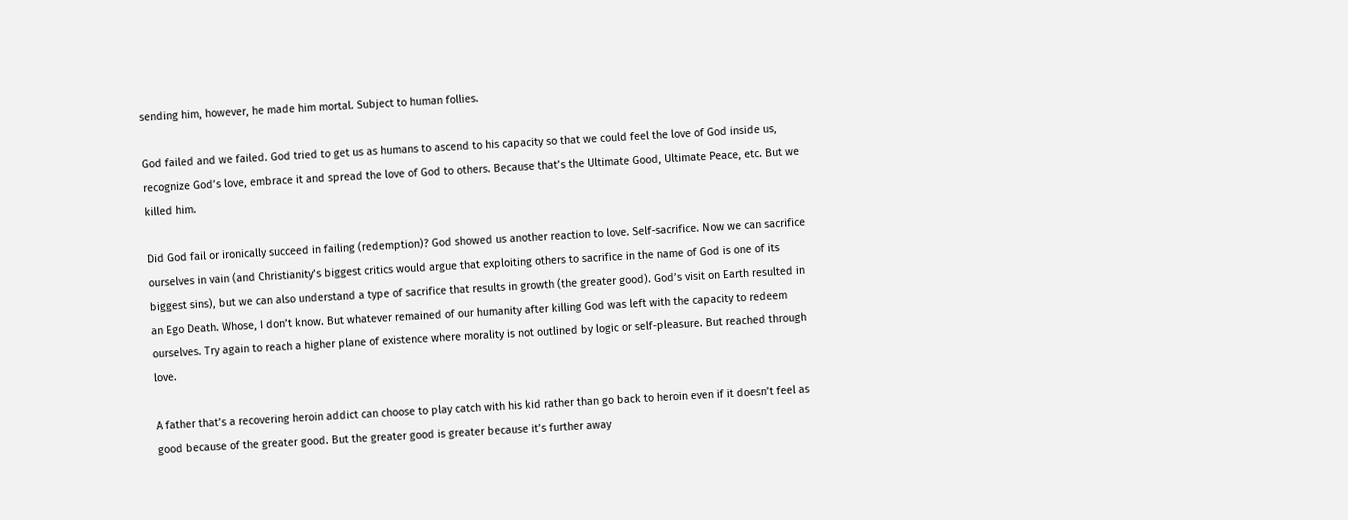sending him, however, he made him mortal. Subject to human follies.

God failed and we failed. God tried to get us as humans to ascend to his capacity so that we could feel the love of God inside us, recognize God’s love, embrace it and spread the love of God to others. Because that’s the Ultimate Good, Ultimate Peace, etc. But we killed him.

Did God fail or ironically succeed in failing (redemption)? God showed us another reaction to love. Self-sacrifice. Now we can sacrifice ourselves in vain (and Christianity’s biggest critics would argue that exploiting others to sacrifice in the name of God is one of its biggest sins), but we can also understand a type of sacrifice that results in growth (the greater good). God’s visit on Earth resulted in an Ego Death. Whose, I don’t know. But whatever remained of our humanity after killing God was left with the capacity to redeem ourselves. Try again to reach a higher plane of existence where morality is not outlined by logic or self-pleasure. But reached through love.

A father that’s a recovering heroin addict can choose to play catch with his kid rather than go back to heroin even if it doesn’t feel as good because of the greater good. But the greater good is greater because it’s further away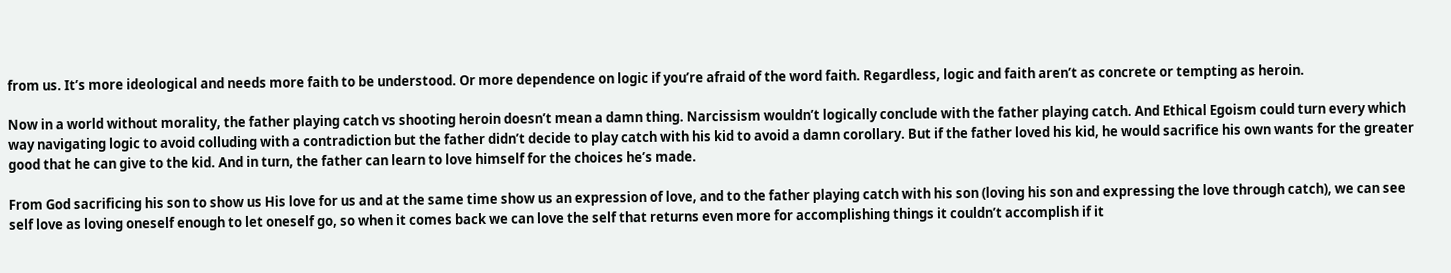from us. It’s more ideological and needs more faith to be understood. Or more dependence on logic if you’re afraid of the word faith. Regardless, logic and faith aren’t as concrete or tempting as heroin.

Now in a world without morality, the father playing catch vs shooting heroin doesn’t mean a damn thing. Narcissism wouldn’t logically conclude with the father playing catch. And Ethical Egoism could turn every which way navigating logic to avoid colluding with a contradiction but the father didn’t decide to play catch with his kid to avoid a damn corollary. But if the father loved his kid, he would sacrifice his own wants for the greater good that he can give to the kid. And in turn, the father can learn to love himself for the choices he’s made.

From God sacrificing his son to show us His love for us and at the same time show us an expression of love, and to the father playing catch with his son (loving his son and expressing the love through catch), we can see self love as loving oneself enough to let oneself go, so when it comes back we can love the self that returns even more for accomplishing things it couldn’t accomplish if it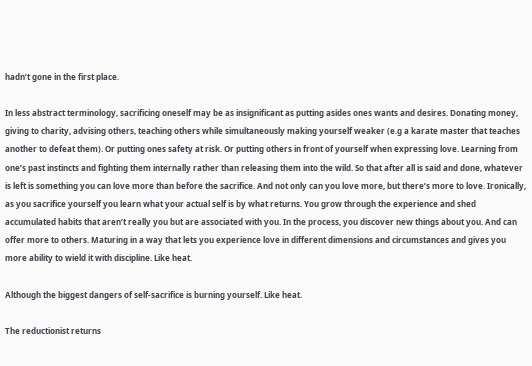hadn’t gone in the first place.

In less abstract terminology, sacrificing oneself may be as insignificant as putting asides ones wants and desires. Donating money, giving to charity, advising others, teaching others while simultaneously making yourself weaker (e.g a karate master that teaches another to defeat them). Or putting ones safety at risk. Or putting others in front of yourself when expressing love. Learning from one’s past instincts and fighting them internally rather than releasing them into the wild. So that after all is said and done, whatever is left is something you can love more than before the sacrifice. And not only can you love more, but there’s more to love. Ironically, as you sacrifice yourself you learn what your actual self is by what returns. You grow through the experience and shed accumulated habits that aren’t really you but are associated with you. In the process, you discover new things about you. And can offer more to others. Maturing in a way that lets you experience love in different dimensions and circumstances and gives you more ability to wield it with discipline. Like heat.

Although the biggest dangers of self-sacrifice is burning yourself. Like heat.

The reductionist returns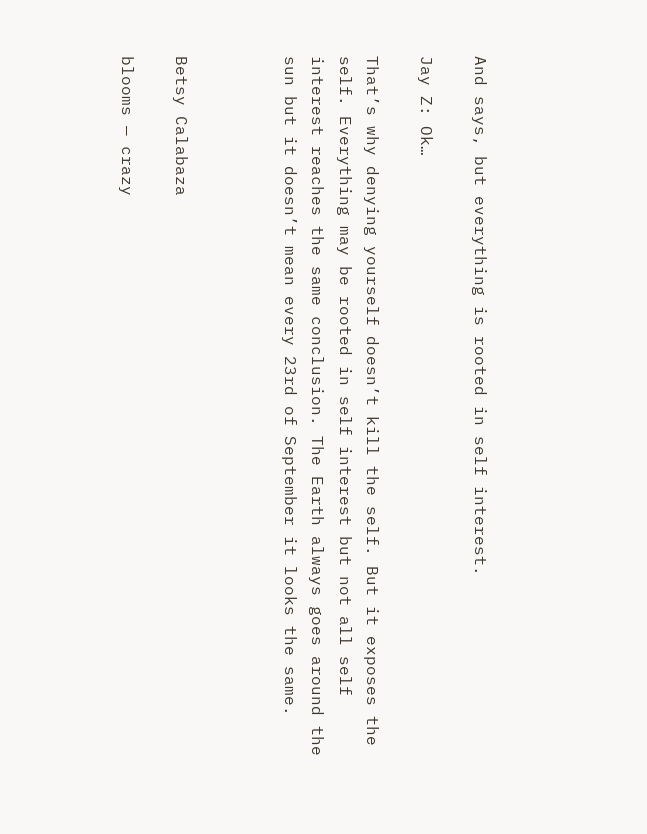And says, but everything is rooted in self interest.

Jay Z: Ok…

That’s why denying yourself doesn’t kill the self. But it exposes the self. Everything may be rooted in self interest but not all self interest reaches the same conclusion. The Earth always goes around the sun but it doesn’t mean every 23rd of September it looks the same.



Betsy Calabaza

blooms — crazy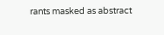rants masked as abstract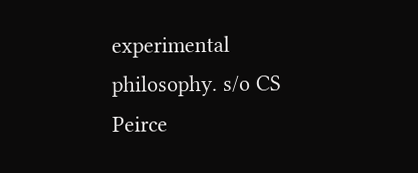experimental philosophy. s/o CS Peirce